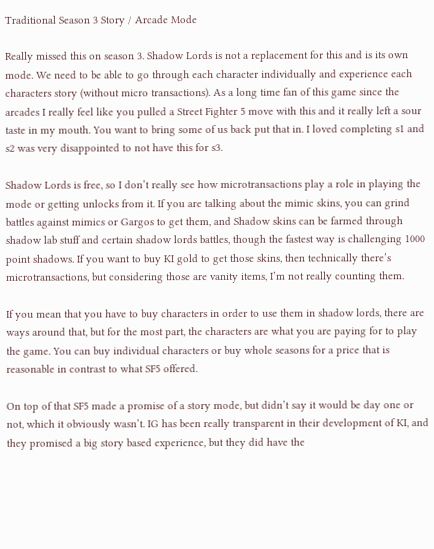Traditional Season 3 Story / Arcade Mode

Really missed this on season 3. Shadow Lords is not a replacement for this and is its own mode. We need to be able to go through each character individually and experience each characters story (without micro transactions). As a long time fan of this game since the arcades I really feel like you pulled a Street Fighter 5 move with this and it really left a sour taste in my mouth. You want to bring some of us back put that in. I loved completing s1 and s2 was very disappointed to not have this for s3.

Shadow Lords is free, so I don’t really see how microtransactions play a role in playing the mode or getting unlocks from it. If you are talking about the mimic skins, you can grind battles against mimics or Gargos to get them, and Shadow skins can be farmed through shadow lab stuff and certain shadow lords battles, though the fastest way is challenging 1000 point shadows. If you want to buy KI gold to get those skins, then technically there’s microtransactions, but considering those are vanity items, I’m not really counting them.

If you mean that you have to buy characters in order to use them in shadow lords, there are ways around that, but for the most part, the characters are what you are paying for to play the game. You can buy individual characters or buy whole seasons for a price that is reasonable in contrast to what SF5 offered.

On top of that SF5 made a promise of a story mode, but didn’t say it would be day one or not, which it obviously wasn’t. IG has been really transparent in their development of KI, and they promised a big story based experience, but they did have the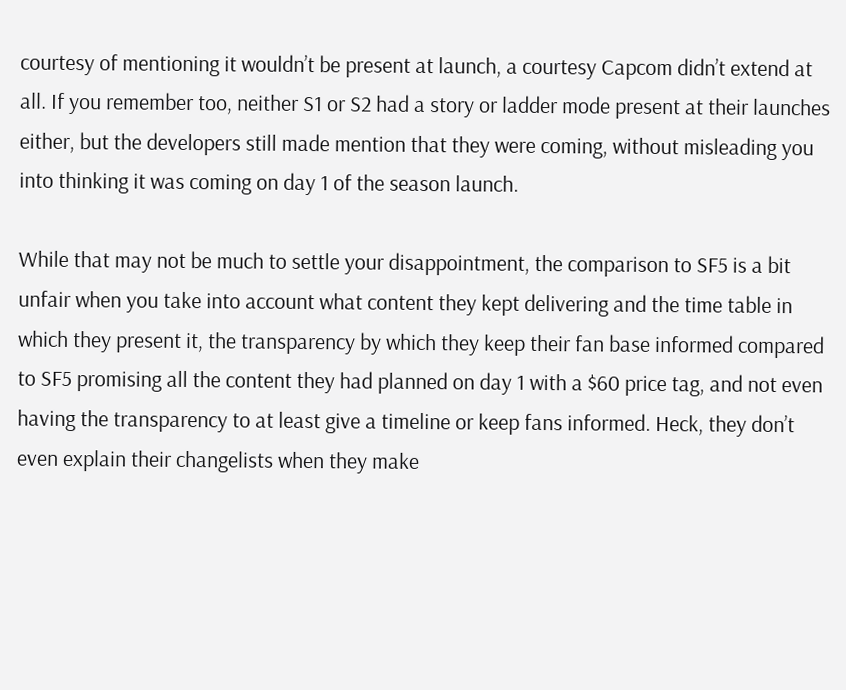courtesy of mentioning it wouldn’t be present at launch, a courtesy Capcom didn’t extend at all. If you remember too, neither S1 or S2 had a story or ladder mode present at their launches either, but the developers still made mention that they were coming, without misleading you into thinking it was coming on day 1 of the season launch.

While that may not be much to settle your disappointment, the comparison to SF5 is a bit unfair when you take into account what content they kept delivering and the time table in which they present it, the transparency by which they keep their fan base informed compared to SF5 promising all the content they had planned on day 1 with a $60 price tag, and not even having the transparency to at least give a timeline or keep fans informed. Heck, they don’t even explain their changelists when they make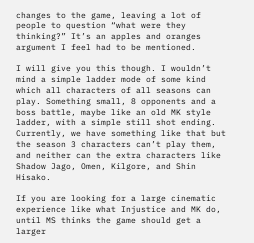changes to the game, leaving a lot of people to question “what were they thinking?” It’s an apples and oranges argument I feel had to be mentioned.

I will give you this though. I wouldn’t mind a simple ladder mode of some kind which all characters of all seasons can play. Something small, 8 opponents and a boss battle, maybe like an old MK style ladder, with a simple still shot ending. Currently, we have something like that but the season 3 characters can’t play them, and neither can the extra characters like Shadow Jago, Omen, Kilgore, and Shin Hisako.

If you are looking for a large cinematic experience like what Injustice and MK do, until MS thinks the game should get a larger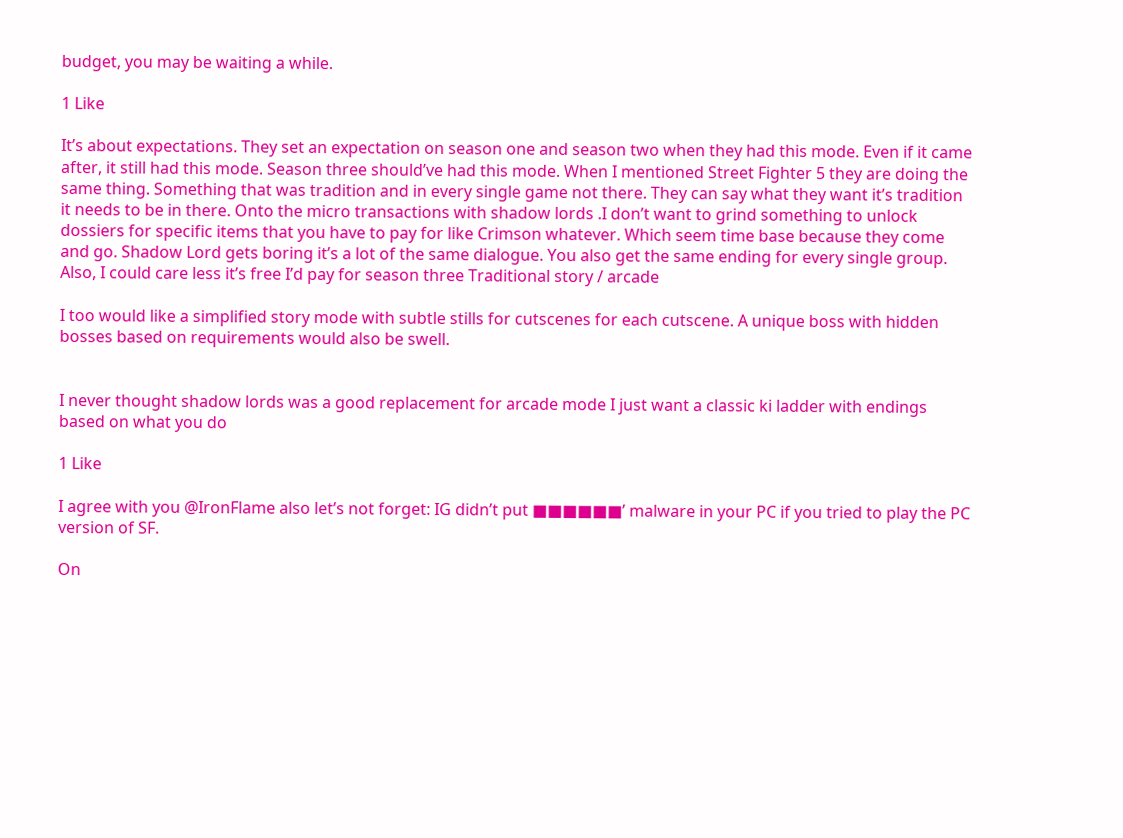budget, you may be waiting a while.

1 Like

It’s about expectations. They set an expectation on season one and season two when they had this mode. Even if it came after, it still had this mode. Season three should’ve had this mode. When I mentioned Street Fighter 5 they are doing the same thing. Something that was tradition and in every single game not there. They can say what they want it’s tradition it needs to be in there. Onto the micro transactions with shadow lords .I don’t want to grind something to unlock dossiers for specific items that you have to pay for like Crimson whatever. Which seem time base because they come and go. Shadow Lord gets boring it’s a lot of the same dialogue. You also get the same ending for every single group. Also, I could care less it’s free I’d pay for season three Traditional story / arcade

I too would like a simplified story mode with subtle stills for cutscenes for each cutscene. A unique boss with hidden bosses based on requirements would also be swell.


I never thought shadow lords was a good replacement for arcade mode I just want a classic ki ladder with endings based on what you do

1 Like

I agree with you @IronFlame also let’s not forget: IG didn’t put ■■■■■■’ malware in your PC if you tried to play the PC version of SF.

On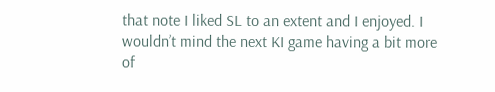that note I liked SL to an extent and I enjoyed. I wouldn’t mind the next KI game having a bit more of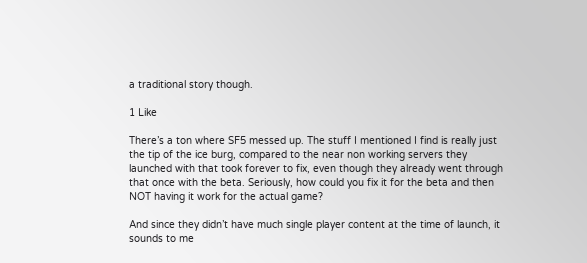a traditional story though.

1 Like

There’s a ton where SF5 messed up. The stuff I mentioned I find is really just the tip of the ice burg, compared to the near non working servers they launched with that took forever to fix, even though they already went through that once with the beta. Seriously, how could you fix it for the beta and then NOT having it work for the actual game?

And since they didn’t have much single player content at the time of launch, it sounds to me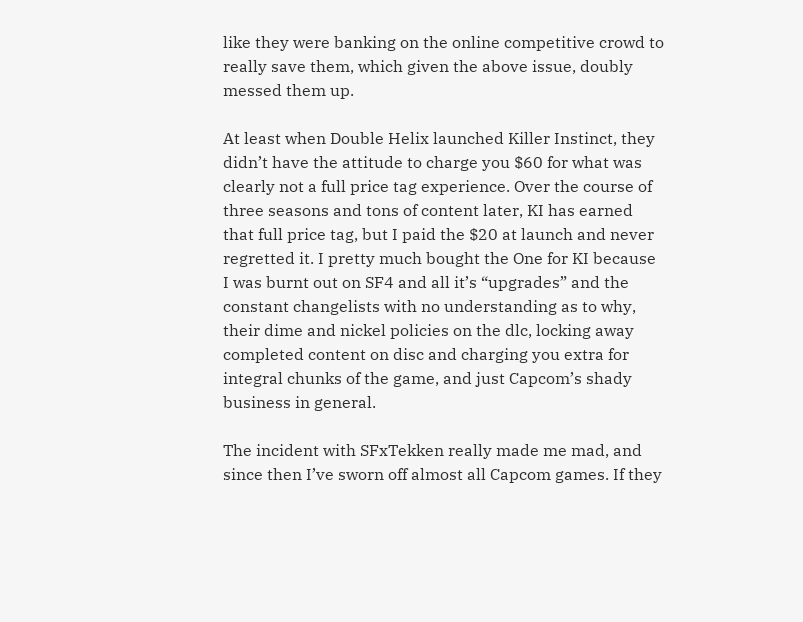like they were banking on the online competitive crowd to really save them, which given the above issue, doubly messed them up.

At least when Double Helix launched Killer Instinct, they didn’t have the attitude to charge you $60 for what was clearly not a full price tag experience. Over the course of three seasons and tons of content later, KI has earned that full price tag, but I paid the $20 at launch and never regretted it. I pretty much bought the One for KI because I was burnt out on SF4 and all it’s “upgrades” and the constant changelists with no understanding as to why, their dime and nickel policies on the dlc, locking away completed content on disc and charging you extra for integral chunks of the game, and just Capcom’s shady business in general.

The incident with SFxTekken really made me mad, and since then I’ve sworn off almost all Capcom games. If they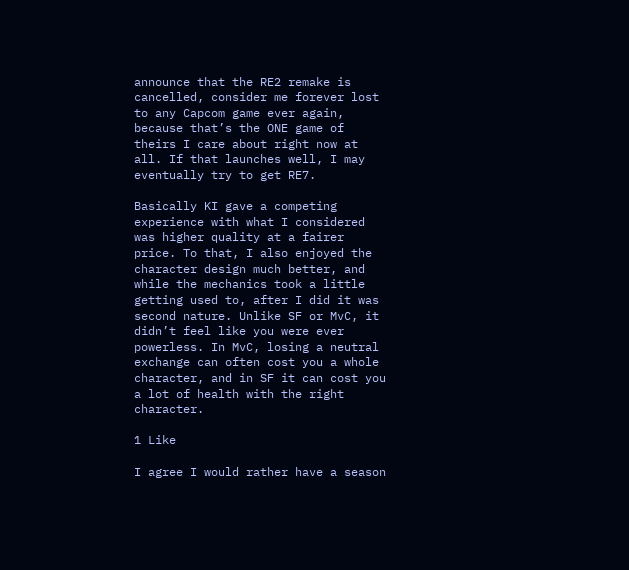announce that the RE2 remake is cancelled, consider me forever lost to any Capcom game ever again, because that’s the ONE game of theirs I care about right now at all. If that launches well, I may eventually try to get RE7.

Basically KI gave a competing experience with what I considered was higher quality at a fairer price. To that, I also enjoyed the character design much better, and while the mechanics took a little getting used to, after I did it was second nature. Unlike SF or MvC, it didn’t feel like you were ever powerless. In MvC, losing a neutral exchange can often cost you a whole character, and in SF it can cost you a lot of health with the right character.

1 Like

I agree I would rather have a season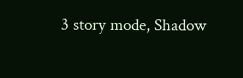3 story mode, Shadow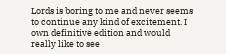Lords is boring to me and never seems to continue any kind of excitement. I own definitive edition and would really like to see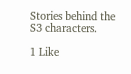Stories behind the S3 characters.

1 Like